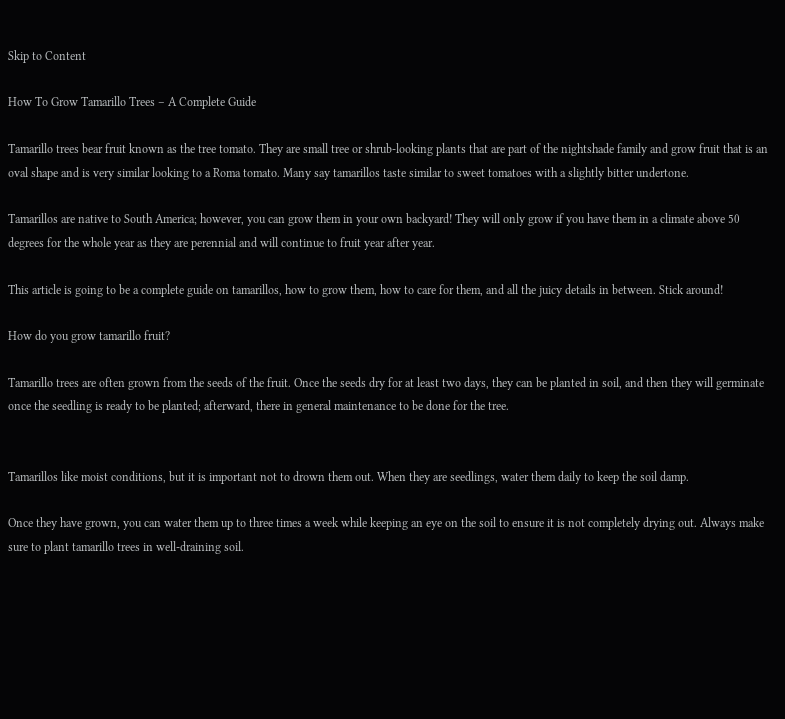Skip to Content

How To Grow Tamarillo Trees – A Complete Guide

Tamarillo trees bear fruit known as the tree tomato. They are small tree or shrub-looking plants that are part of the nightshade family and grow fruit that is an oval shape and is very similar looking to a Roma tomato. Many say tamarillos taste similar to sweet tomatoes with a slightly bitter undertone.

Tamarillos are native to South America; however, you can grow them in your own backyard! They will only grow if you have them in a climate above 50 degrees for the whole year as they are perennial and will continue to fruit year after year.

This article is going to be a complete guide on tamarillos, how to grow them, how to care for them, and all the juicy details in between. Stick around!

How do you grow tamarillo fruit?

Tamarillo trees are often grown from the seeds of the fruit. Once the seeds dry for at least two days, they can be planted in soil, and then they will germinate once the seedling is ready to be planted; afterward, there in general maintenance to be done for the tree.


Tamarillos like moist conditions, but it is important not to drown them out. When they are seedlings, water them daily to keep the soil damp.

Once they have grown, you can water them up to three times a week while keeping an eye on the soil to ensure it is not completely drying out. Always make sure to plant tamarillo trees in well-draining soil.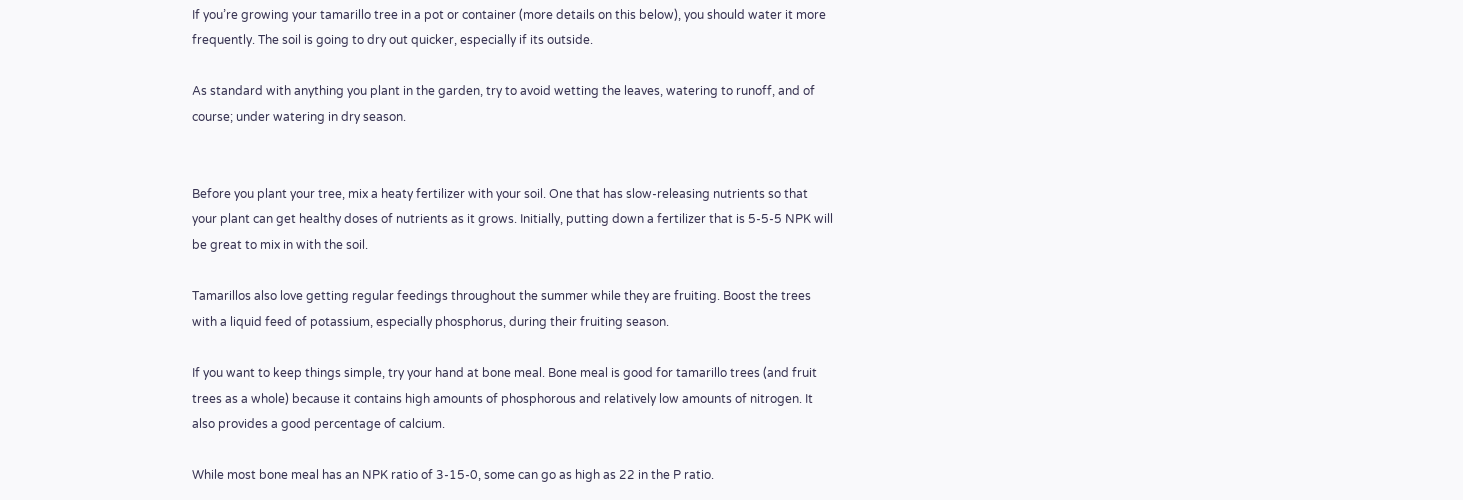If you’re growing your tamarillo tree in a pot or container (more details on this below), you should water it more frequently. The soil is going to dry out quicker, especially if its outside.

As standard with anything you plant in the garden, try to avoid wetting the leaves, watering to runoff, and of course; under watering in dry season.


Before you plant your tree, mix a heaty fertilizer with your soil. One that has slow-releasing nutrients so that your plant can get healthy doses of nutrients as it grows. Initially, putting down a fertilizer that is 5-5-5 NPK will be great to mix in with the soil.

Tamarillos also love getting regular feedings throughout the summer while they are fruiting. Boost the trees with a liquid feed of potassium, especially phosphorus, during their fruiting season.

If you want to keep things simple, try your hand at bone meal. Bone meal is good for tamarillo trees (and fruit trees as a whole) because it contains high amounts of phosphorous and relatively low amounts of nitrogen. It also provides a good percentage of calcium.

While most bone meal has an NPK ratio of 3-15-0, some can go as high as 22 in the P ratio.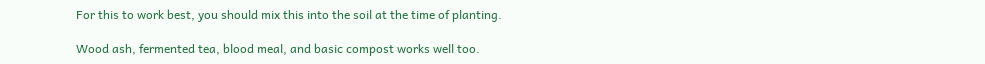For this to work best, you should mix this into the soil at the time of planting.

Wood ash, fermented tea, blood meal, and basic compost works well too.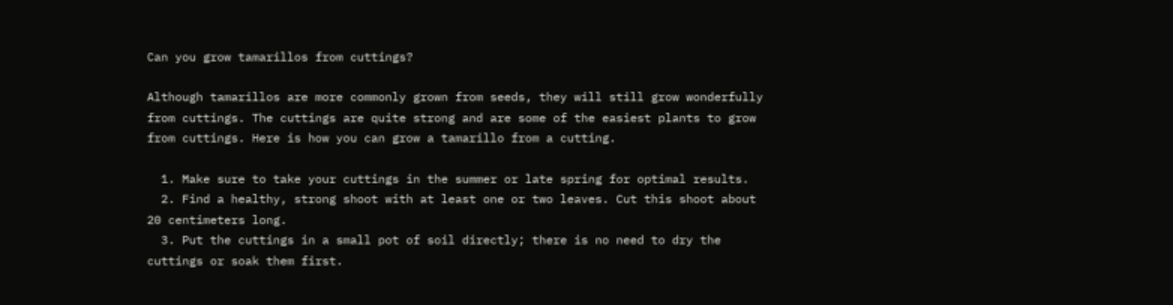Can you grow tamarillos from cuttings?

Although tamarillos are more commonly grown from seeds, they will still grow wonderfully from cuttings. The cuttings are quite strong and are some of the easiest plants to grow from cuttings. Here is how you can grow a tamarillo from a cutting.

  1. Make sure to take your cuttings in the summer or late spring for optimal results.
  2. Find a healthy, strong shoot with at least one or two leaves. Cut this shoot about 20 centimeters long.
  3. Put the cuttings in a small pot of soil directly; there is no need to dry the cuttings or soak them first.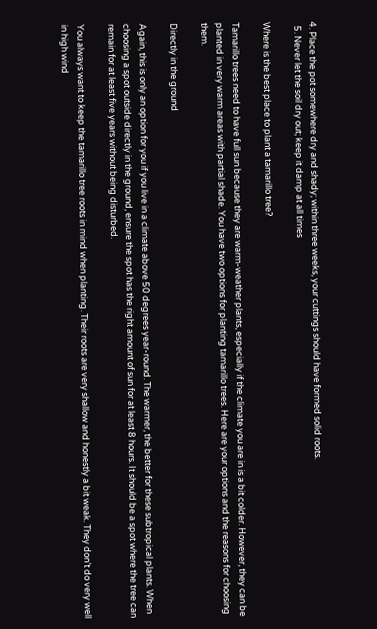4. Place the pot somewhere dry and shady; within three weeks, your cuttings should have formed solid roots.
  5. Never let the soil dry out; keep it damp at all times

Where is the best place to plant a tamarillo tree?

Tamarillo trees need to have full sun because they are warm-weather plants, especially if the climate you are in is a bit colder. However, they can be planted in very warm areas with partial shade. You have two options for planting tamarillo trees. Here are your options and the reasons for choosing them.

Directly in the ground

Again, this is only an option for you if you live in a climate above 50 degrees year-round. The warmer, the better for these subtropical plants. When choosing a spot outside directly in the ground, ensure the spot has the right amount of sun for at least 8 hours. It should be a spot where the tree can remain for at least five years without being disturbed.

You always want to keep the tamarillo tree roots in mind when planting. Their roots are very shallow and honestly a bit weak. They don’t do very well in high wind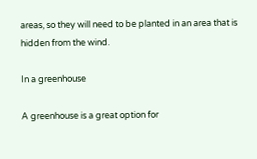areas, so they will need to be planted in an area that is hidden from the wind.

In a greenhouse

A greenhouse is a great option for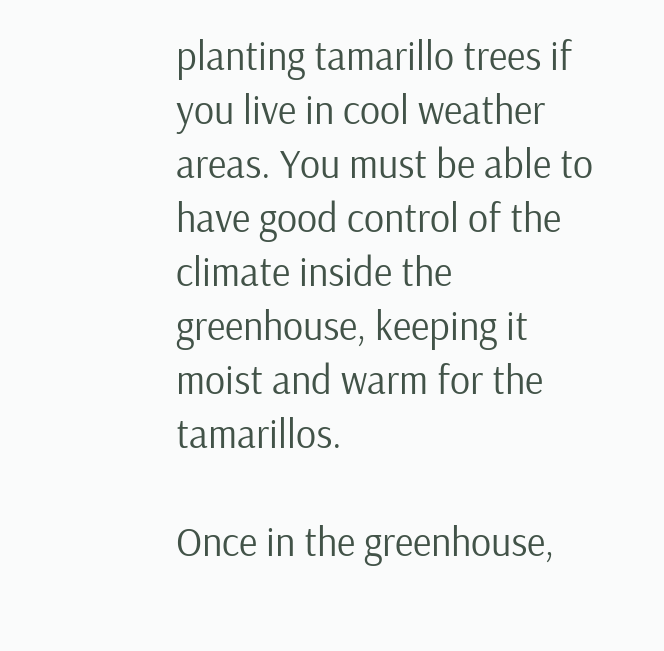planting tamarillo trees if you live in cool weather areas. You must be able to have good control of the climate inside the greenhouse, keeping it moist and warm for the tamarillos.

Once in the greenhouse,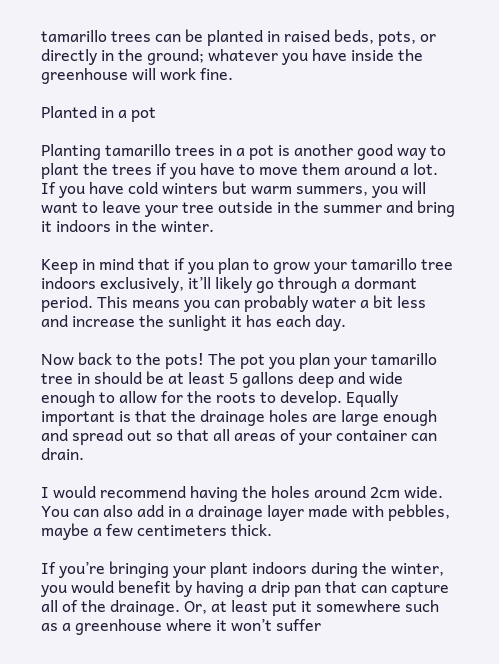tamarillo trees can be planted in raised beds, pots, or directly in the ground; whatever you have inside the greenhouse will work fine.

Planted in a pot

Planting tamarillo trees in a pot is another good way to plant the trees if you have to move them around a lot. If you have cold winters but warm summers, you will want to leave your tree outside in the summer and bring it indoors in the winter.

Keep in mind that if you plan to grow your tamarillo tree indoors exclusively, it’ll likely go through a dormant period. This means you can probably water a bit less and increase the sunlight it has each day.

Now back to the pots! The pot you plan your tamarillo tree in should be at least 5 gallons deep and wide enough to allow for the roots to develop. Equally important is that the drainage holes are large enough and spread out so that all areas of your container can drain.

I would recommend having the holes around 2cm wide. You can also add in a drainage layer made with pebbles, maybe a few centimeters thick.

If you’re bringing your plant indoors during the winter, you would benefit by having a drip pan that can capture all of the drainage. Or, at least put it somewhere such as a greenhouse where it won’t suffer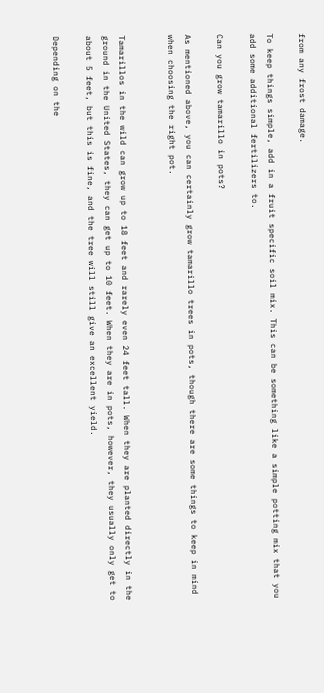from any frost damage.

To keep things simple, add in a fruit specific soil mix. This can be something like a simple potting mix that you add some additional fertilizers to.

Can you grow tamarillo in pots?

As mentioned above, you can certainly grow tamarillo trees in pots, though there are some things to keep in mind when choosing the right pot.


Tamarillos in the wild can grow up to 18 feet and rarely even 24 feet tall. When they are planted directly in the ground in the United States, they can get up to 10 feet. When they are in pots, however, they usually only get to about 5 feet, but this is fine, and the tree will still give an excellent yield.

Depending on the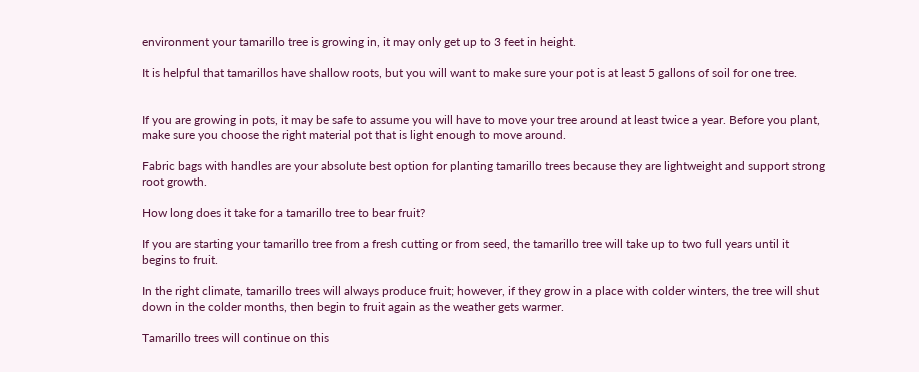environment your tamarillo tree is growing in, it may only get up to 3 feet in height.

It is helpful that tamarillos have shallow roots, but you will want to make sure your pot is at least 5 gallons of soil for one tree.


If you are growing in pots, it may be safe to assume you will have to move your tree around at least twice a year. Before you plant, make sure you choose the right material pot that is light enough to move around.

Fabric bags with handles are your absolute best option for planting tamarillo trees because they are lightweight and support strong root growth.

How long does it take for a tamarillo tree to bear fruit?

If you are starting your tamarillo tree from a fresh cutting or from seed, the tamarillo tree will take up to two full years until it begins to fruit.

In the right climate, tamarillo trees will always produce fruit; however, if they grow in a place with colder winters, the tree will shut down in the colder months, then begin to fruit again as the weather gets warmer.

Tamarillo trees will continue on this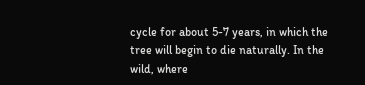cycle for about 5-7 years, in which the tree will begin to die naturally. In the wild, where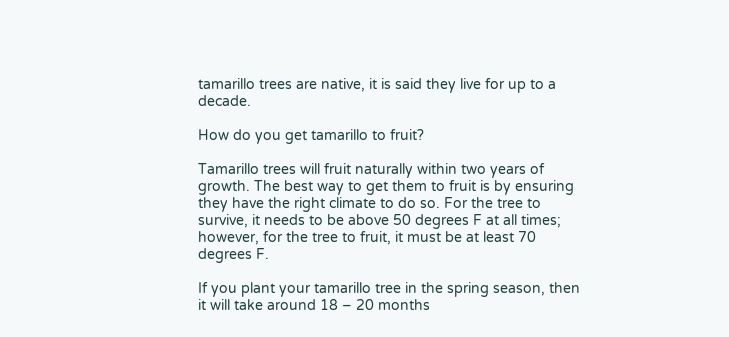tamarillo trees are native, it is said they live for up to a decade.

How do you get tamarillo to fruit?

Tamarillo trees will fruit naturally within two years of growth. The best way to get them to fruit is by ensuring they have the right climate to do so. For the tree to survive, it needs to be above 50 degrees F at all times; however, for the tree to fruit, it must be at least 70 degrees F.

If you plant your tamarillo tree in the spring season, then it will take around 18 – 20 months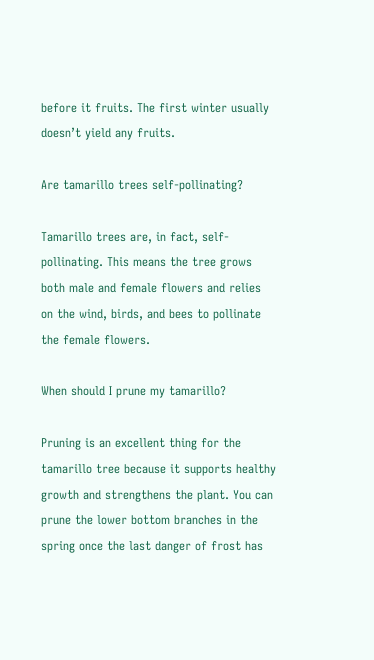before it fruits. The first winter usually doesn’t yield any fruits.

Are tamarillo trees self-pollinating?

Tamarillo trees are, in fact, self-pollinating. This means the tree grows both male and female flowers and relies on the wind, birds, and bees to pollinate the female flowers.

When should I prune my tamarillo?

Pruning is an excellent thing for the tamarillo tree because it supports healthy growth and strengthens the plant. You can prune the lower bottom branches in the spring once the last danger of frost has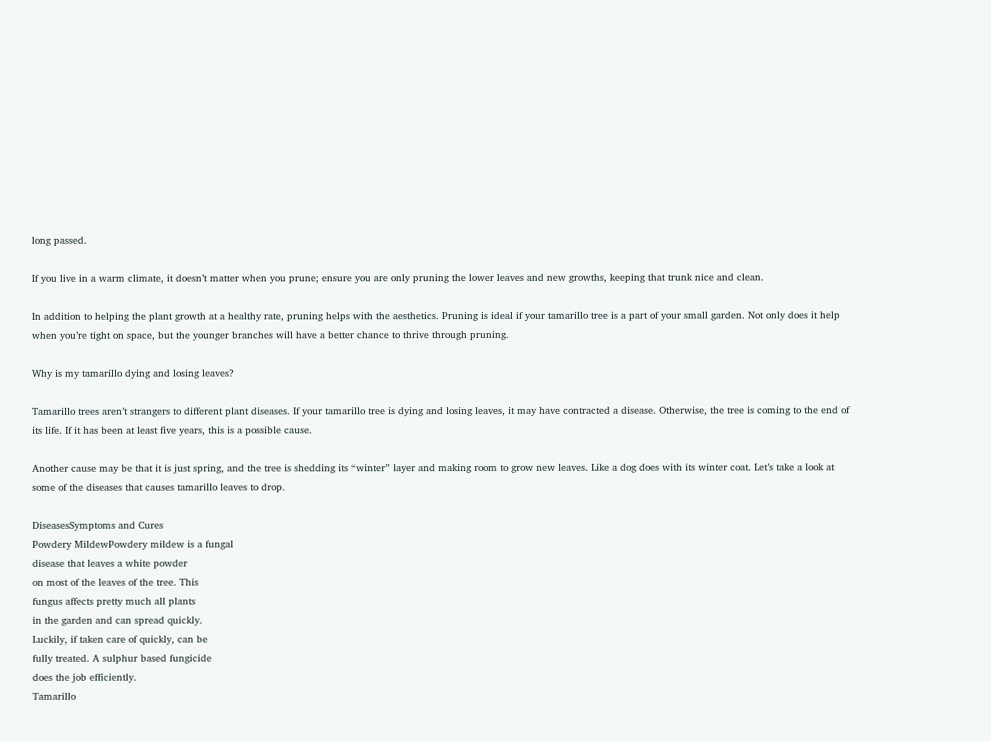long passed.

If you live in a warm climate, it doesn’t matter when you prune; ensure you are only pruning the lower leaves and new growths, keeping that trunk nice and clean.

In addition to helping the plant growth at a healthy rate, pruning helps with the aesthetics. Pruning is ideal if your tamarillo tree is a part of your small garden. Not only does it help when you’re tight on space, but the younger branches will have a better chance to thrive through pruning.

Why is my tamarillo dying and losing leaves?

Tamarillo trees aren’t strangers to different plant diseases. If your tamarillo tree is dying and losing leaves, it may have contracted a disease. Otherwise, the tree is coming to the end of its life. If it has been at least five years, this is a possible cause.

Another cause may be that it is just spring, and the tree is shedding its “winter” layer and making room to grow new leaves. Like a dog does with its winter coat. Let’s take a look at some of the diseases that causes tamarillo leaves to drop.

DiseasesSymptoms and Cures
Powdery MildewPowdery mildew is a fungal
disease that leaves a white powder
on most of the leaves of the tree. This
fungus affects pretty much all plants
in the garden and can spread quickly.
Luckily, if taken care of quickly, can be
fully treated. A sulphur based fungicide
does the job efficiently.
Tamarillo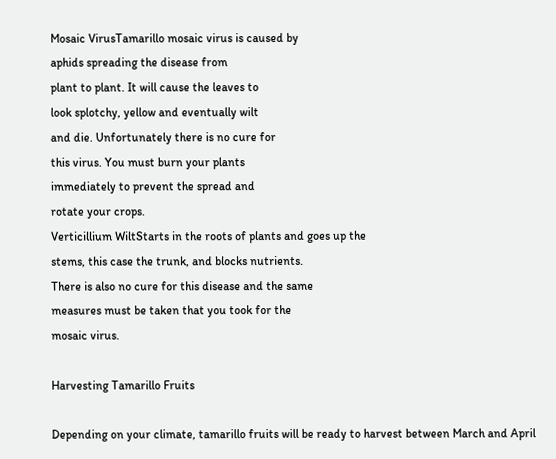Mosaic VirusTamarillo mosaic virus is caused by
aphids spreading the disease from
plant to plant. It will cause the leaves to
look splotchy, yellow and eventually wilt
and die. Unfortunately there is no cure for
this virus. You must burn your plants
immediately to prevent the spread and
rotate your crops.
Verticillium WiltStarts in the roots of plants and goes up the
stems, this case the trunk, and blocks nutrients.
There is also no cure for this disease and the same
measures must be taken that you took for the
mosaic virus.

Harvesting Tamarillo Fruits

Depending on your climate, tamarillo fruits will be ready to harvest between March and April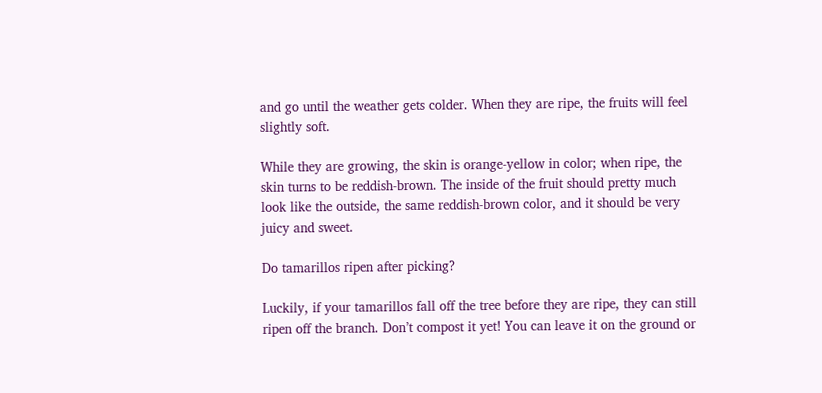and go until the weather gets colder. When they are ripe, the fruits will feel slightly soft.

While they are growing, the skin is orange-yellow in color; when ripe, the skin turns to be reddish-brown. The inside of the fruit should pretty much look like the outside, the same reddish-brown color, and it should be very juicy and sweet.

Do tamarillos ripen after picking?

Luckily, if your tamarillos fall off the tree before they are ripe, they can still ripen off the branch. Don’t compost it yet! You can leave it on the ground or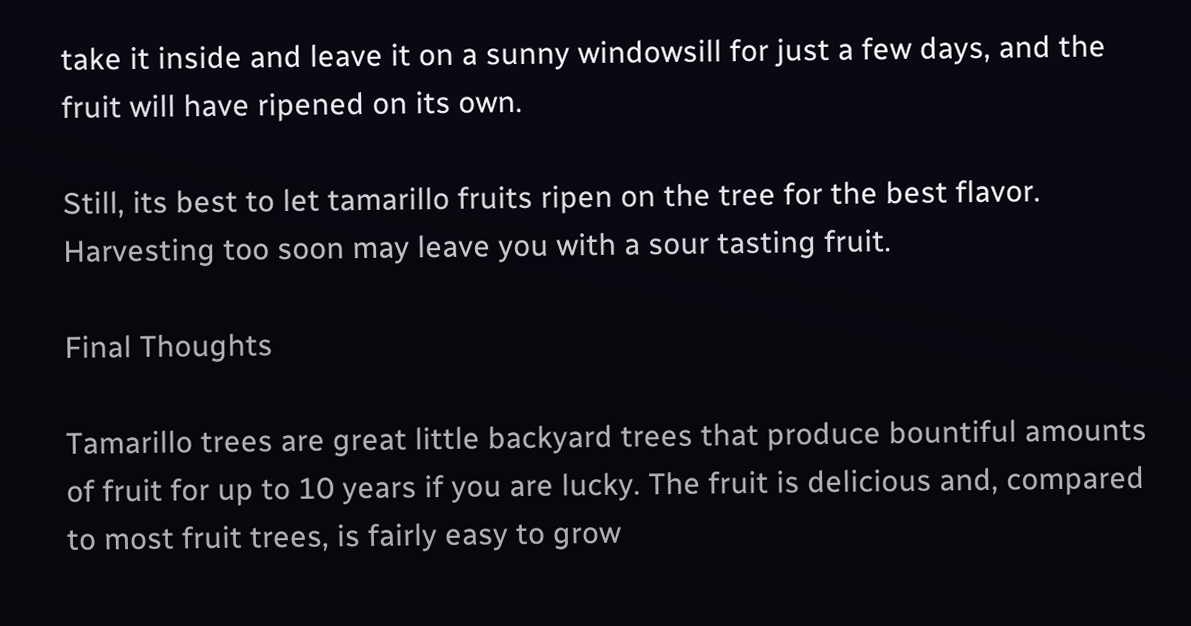take it inside and leave it on a sunny windowsill for just a few days, and the fruit will have ripened on its own.

Still, its best to let tamarillo fruits ripen on the tree for the best flavor. Harvesting too soon may leave you with a sour tasting fruit.

Final Thoughts

Tamarillo trees are great little backyard trees that produce bountiful amounts of fruit for up to 10 years if you are lucky. The fruit is delicious and, compared to most fruit trees, is fairly easy to grow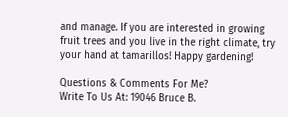and manage. If you are interested in growing fruit trees and you live in the right climate, try your hand at tamarillos! Happy gardening!

Questions & Comments For Me?
Write To Us At: 19046 Bruce B.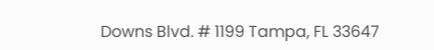Downs Blvd. # 1199 Tampa, FL 33647